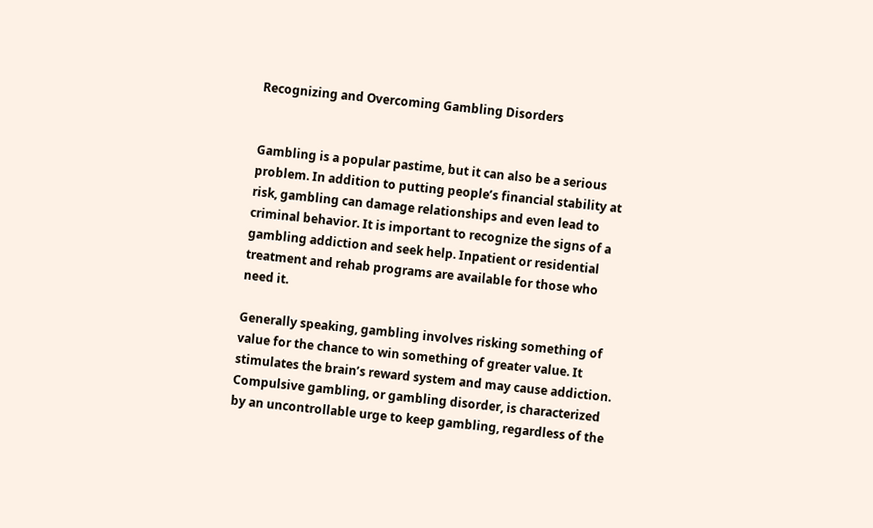Recognizing and Overcoming Gambling Disorders


Gambling is a popular pastime, but it can also be a serious problem. In addition to putting people’s financial stability at risk, gambling can damage relationships and even lead to criminal behavior. It is important to recognize the signs of a gambling addiction and seek help. Inpatient or residential treatment and rehab programs are available for those who need it.

Generally speaking, gambling involves risking something of value for the chance to win something of greater value. It stimulates the brain’s reward system and may cause addiction. Compulsive gambling, or gambling disorder, is characterized by an uncontrollable urge to keep gambling, regardless of the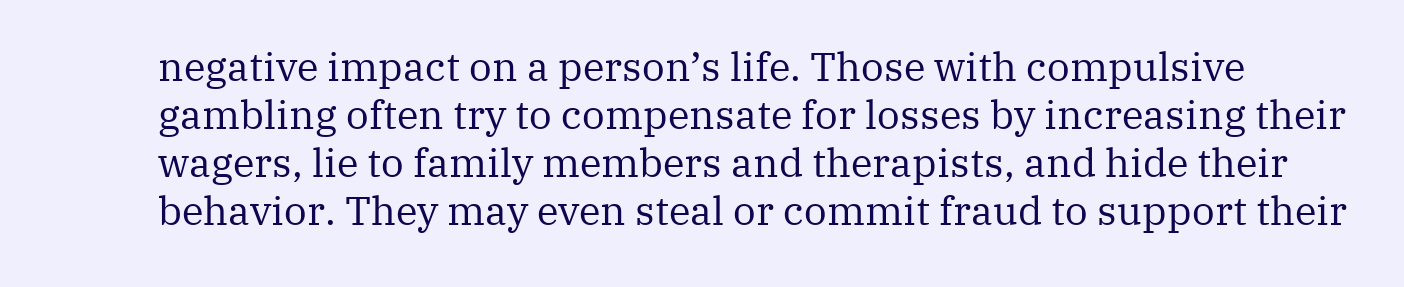negative impact on a person’s life. Those with compulsive gambling often try to compensate for losses by increasing their wagers, lie to family members and therapists, and hide their behavior. They may even steal or commit fraud to support their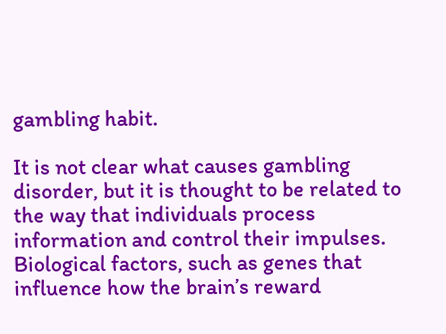gambling habit.

It is not clear what causes gambling disorder, but it is thought to be related to the way that individuals process information and control their impulses. Biological factors, such as genes that influence how the brain’s reward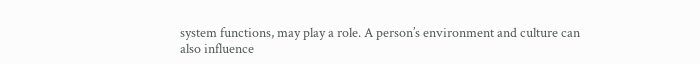system functions, may play a role. A person’s environment and culture can also influence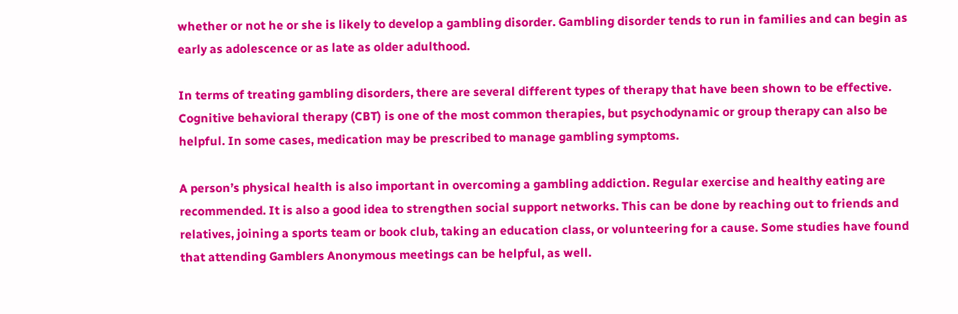whether or not he or she is likely to develop a gambling disorder. Gambling disorder tends to run in families and can begin as early as adolescence or as late as older adulthood.

In terms of treating gambling disorders, there are several different types of therapy that have been shown to be effective. Cognitive behavioral therapy (CBT) is one of the most common therapies, but psychodynamic or group therapy can also be helpful. In some cases, medication may be prescribed to manage gambling symptoms.

A person’s physical health is also important in overcoming a gambling addiction. Regular exercise and healthy eating are recommended. It is also a good idea to strengthen social support networks. This can be done by reaching out to friends and relatives, joining a sports team or book club, taking an education class, or volunteering for a cause. Some studies have found that attending Gamblers Anonymous meetings can be helpful, as well.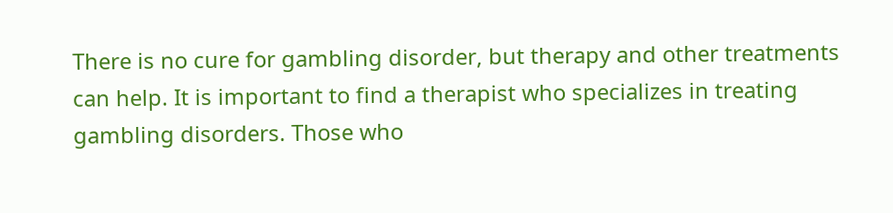There is no cure for gambling disorder, but therapy and other treatments can help. It is important to find a therapist who specializes in treating gambling disorders. Those who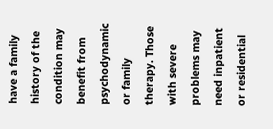have a family history of the condition may benefit from psychodynamic or family therapy. Those with severe problems may need inpatient or residential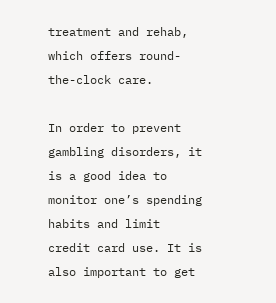treatment and rehab, which offers round-the-clock care.

In order to prevent gambling disorders, it is a good idea to monitor one’s spending habits and limit credit card use. It is also important to get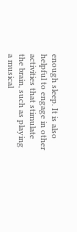enough sleep. It is also helpful to engage in other activities that stimulate the brain, such as playing a musical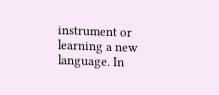instrument or learning a new language. In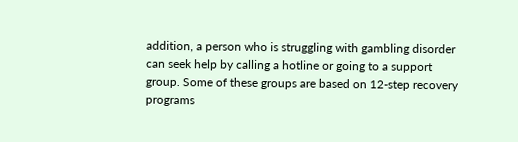addition, a person who is struggling with gambling disorder can seek help by calling a hotline or going to a support group. Some of these groups are based on 12-step recovery programs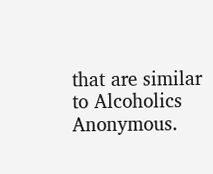that are similar to Alcoholics Anonymous.